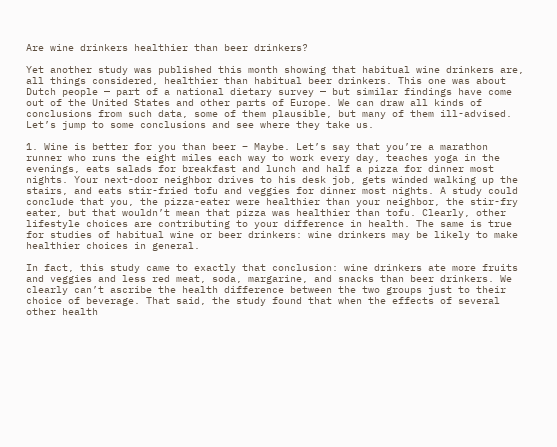Are wine drinkers healthier than beer drinkers?

Yet another study was published this month showing that habitual wine drinkers are, all things considered, healthier than habitual beer drinkers. This one was about Dutch people — part of a national dietary survey — but similar findings have come out of the United States and other parts of Europe. We can draw all kinds of conclusions from such data, some of them plausible, but many of them ill-advised. Let’s jump to some conclusions and see where they take us.

1. Wine is better for you than beer – Maybe. Let’s say that you’re a marathon runner who runs the eight miles each way to work every day, teaches yoga in the evenings, eats salads for breakfast and lunch and half a pizza for dinner most nights. Your next-door neighbor drives to his desk job, gets winded walking up the stairs, and eats stir-fried tofu and veggies for dinner most nights. A study could conclude that you, the pizza-eater were healthier than your neighbor, the stir-fry eater, but that wouldn’t mean that pizza was healthier than tofu. Clearly, other lifestyle choices are contributing to your difference in health. The same is true for studies of habitual wine or beer drinkers: wine drinkers may be likely to make healthier choices in general.

In fact, this study came to exactly that conclusion: wine drinkers ate more fruits and veggies and less red meat, soda, margarine, and snacks than beer drinkers. We clearly can’t ascribe the health difference between the two groups just to their choice of beverage. That said, the study found that when the effects of several other health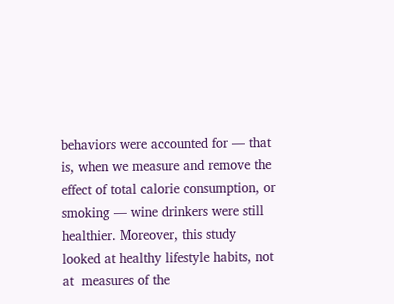behaviors were accounted for — that is, when we measure and remove the effect of total calorie consumption, or smoking — wine drinkers were still healthier. Moreover, this study looked at healthy lifestyle habits, not at  measures of the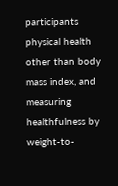participants physical health other than body mass index, and measuring healthfulness by weight-to-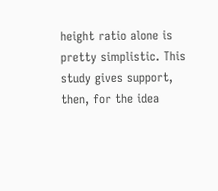height ratio alone is pretty simplistic. This study gives support, then, for the idea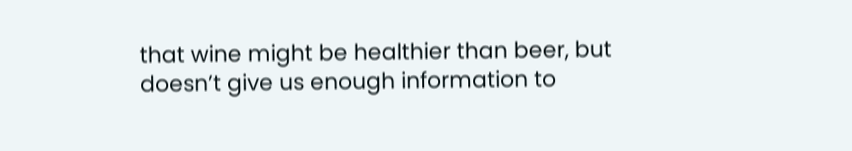that wine might be healthier than beer, but doesn’t give us enough information to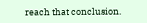reach that conclusion.